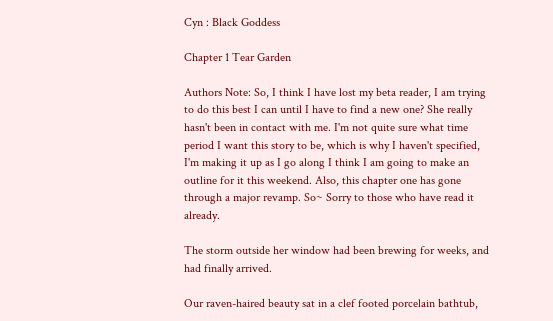Cyn : Black Goddess

Chapter 1 Tear Garden

Authors Note: So, I think I have lost my beta reader, I am trying to do this best I can until I have to find a new one? She really hasn't been in contact with me. I'm not quite sure what time period I want this story to be, which is why I haven't specified, I'm making it up as I go along I think I am going to make an outline for it this weekend. Also, this chapter one has gone through a major revamp. So~ Sorry to those who have read it already.

The storm outside her window had been brewing for weeks, and had finally arrived.

Our raven-haired beauty sat in a clef footed porcelain bathtub,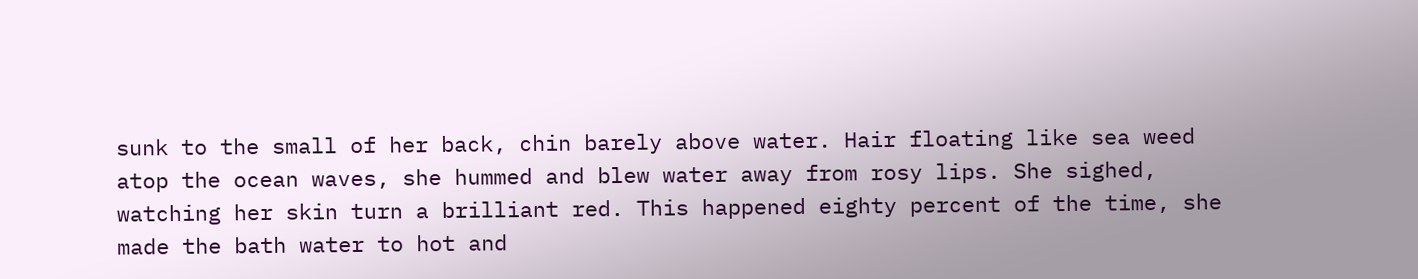sunk to the small of her back, chin barely above water. Hair floating like sea weed atop the ocean waves, she hummed and blew water away from rosy lips. She sighed, watching her skin turn a brilliant red. This happened eighty percent of the time, she made the bath water to hot and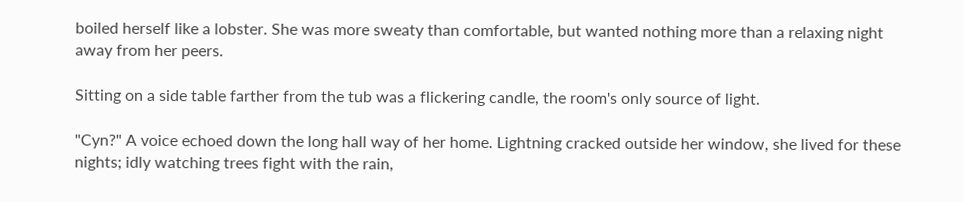boiled herself like a lobster. She was more sweaty than comfortable, but wanted nothing more than a relaxing night away from her peers.

Sitting on a side table farther from the tub was a flickering candle, the room's only source of light.

"Cyn?" A voice echoed down the long hall way of her home. Lightning cracked outside her window, she lived for these nights; idly watching trees fight with the rain,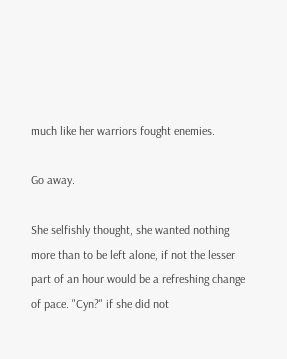much like her warriors fought enemies.

Go away.

She selfishly thought, she wanted nothing more than to be left alone, if not the lesser part of an hour would be a refreshing change of pace. "Cyn?" if she did not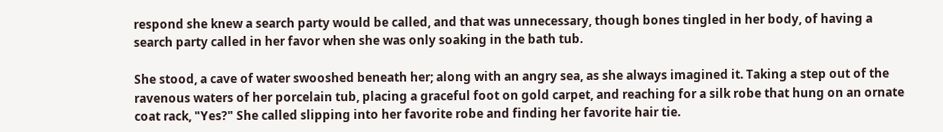respond she knew a search party would be called, and that was unnecessary, though bones tingled in her body, of having a search party called in her favor when she was only soaking in the bath tub.

She stood, a cave of water swooshed beneath her; along with an angry sea, as she always imagined it. Taking a step out of the ravenous waters of her porcelain tub, placing a graceful foot on gold carpet, and reaching for a silk robe that hung on an ornate coat rack, "Yes?" She called slipping into her favorite robe and finding her favorite hair tie.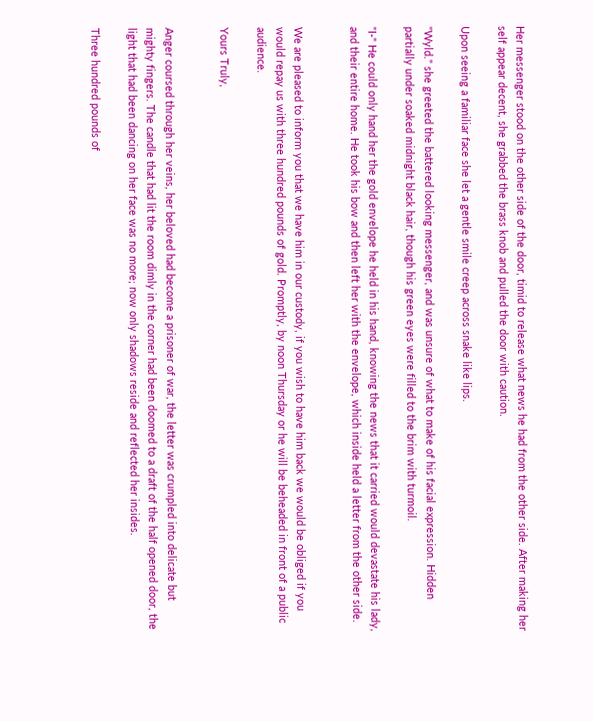Her messenger stood on the other side of the door, timid to release what news he had from the other side. After making her self appear decent, she grabbed the brass knob and pulled the door with caution.

Upon seeing a familiar face she let a gentle smile creep across snake like lips.

"Wyld." she greeted the battered looking messenger, and was unsure of what to make of his facial expression. Hidden partially under soaked midnight black hair, though his green eyes were filled to the brim with turmoil.

"I-" He could only hand her the gold envelope he held in his hand, knowing the news that it carried would devastate his lady, and their entire home. He took his bow and then left her with the envelope, which inside held a letter from the other side.


We are pleased to inform you that we have him in our custody, if you wish to have him back we would be obliged if you would repay us with three hundred pounds of gold. Promptly, by noon Thursday or he will be beheaded in front of a public audience.

Yours Truly,


Anger coursed through her veins, her beloved had become a prisoner of war, the letter was crumpled into delicate but mighty fingers. The candle that had lit the room dimly in the corner had been doomed to a draft of the half opened door, the light that had been dancing on her face was no more; now only shadows reside and reflected her insides.

Three hundred pounds of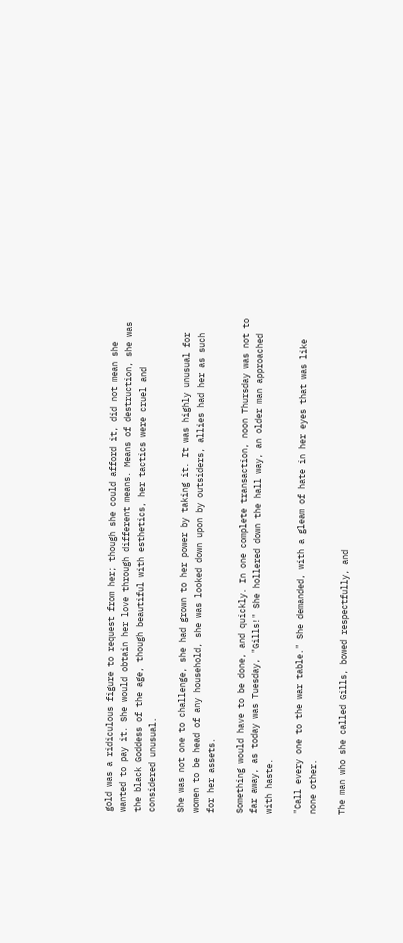gold was a ridiculous figure to request from her; though she could afford it, did not mean she wanted to pay it. She would obtain her love through different means. Means of destruction, she was the black Goddess of the age, though beautiful with esthetics, her tactics were cruel and considered unusual.

She was not one to challenge, she had grown to her power by taking it. It was highly unusual for women to be head of any household, she was looked down upon by outsiders, allies had her as such for her assets.

Something would have to be done, and quickly. In one complete transaction, noon Thursday was not to far away, as today was Tuesday, "Gills!" She hollered down the hall way, an older man approached with haste.

"Call every one to the war table." She demanded, with a gleam of hate in her eyes that was like none other.

The man who she called Gills, bowed respectfully, and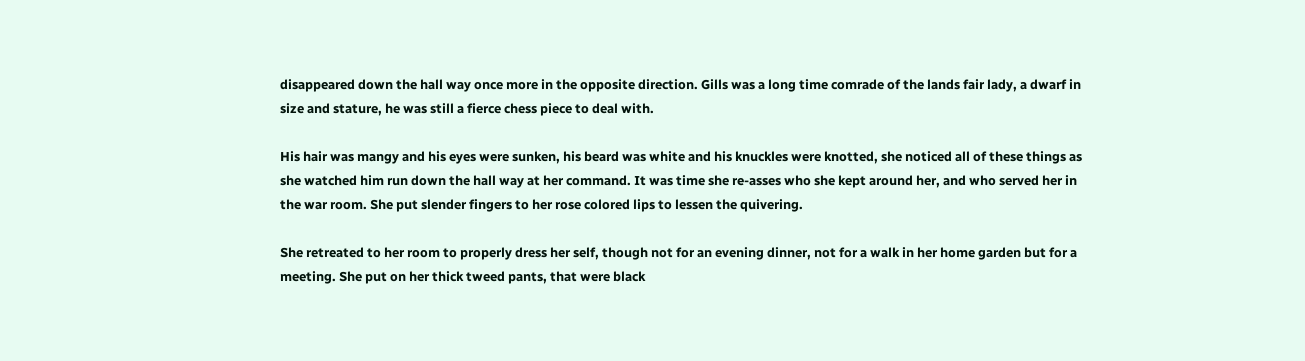disappeared down the hall way once more in the opposite direction. Gills was a long time comrade of the lands fair lady, a dwarf in size and stature, he was still a fierce chess piece to deal with.

His hair was mangy and his eyes were sunken, his beard was white and his knuckles were knotted, she noticed all of these things as she watched him run down the hall way at her command. It was time she re-asses who she kept around her, and who served her in the war room. She put slender fingers to her rose colored lips to lessen the quivering.

She retreated to her room to properly dress her self, though not for an evening dinner, not for a walk in her home garden but for a meeting. She put on her thick tweed pants, that were black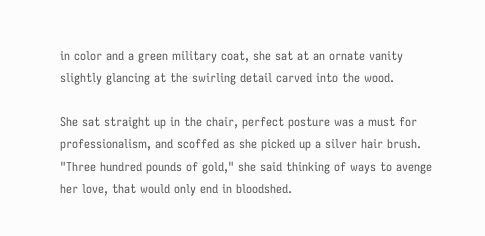in color and a green military coat, she sat at an ornate vanity slightly glancing at the swirling detail carved into the wood.

She sat straight up in the chair, perfect posture was a must for professionalism, and scoffed as she picked up a silver hair brush. "Three hundred pounds of gold," she said thinking of ways to avenge her love, that would only end in bloodshed.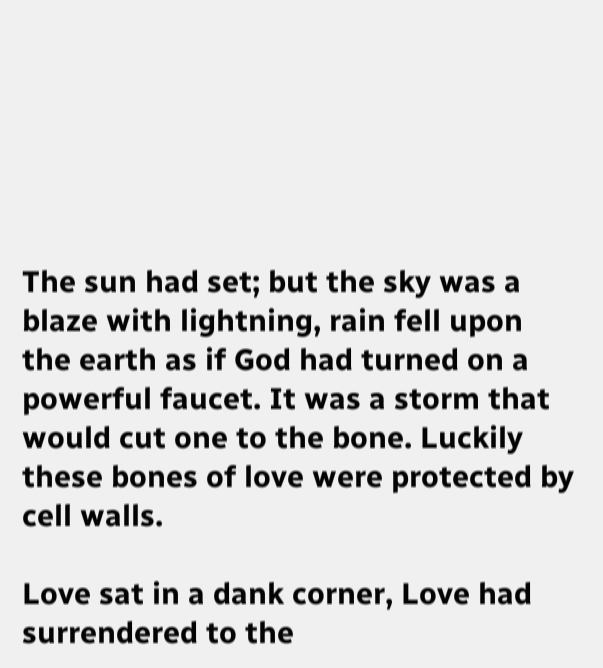The sun had set; but the sky was a blaze with lightning, rain fell upon the earth as if God had turned on a powerful faucet. It was a storm that would cut one to the bone. Luckily these bones of love were protected by cell walls.

Love sat in a dank corner, Love had surrendered to the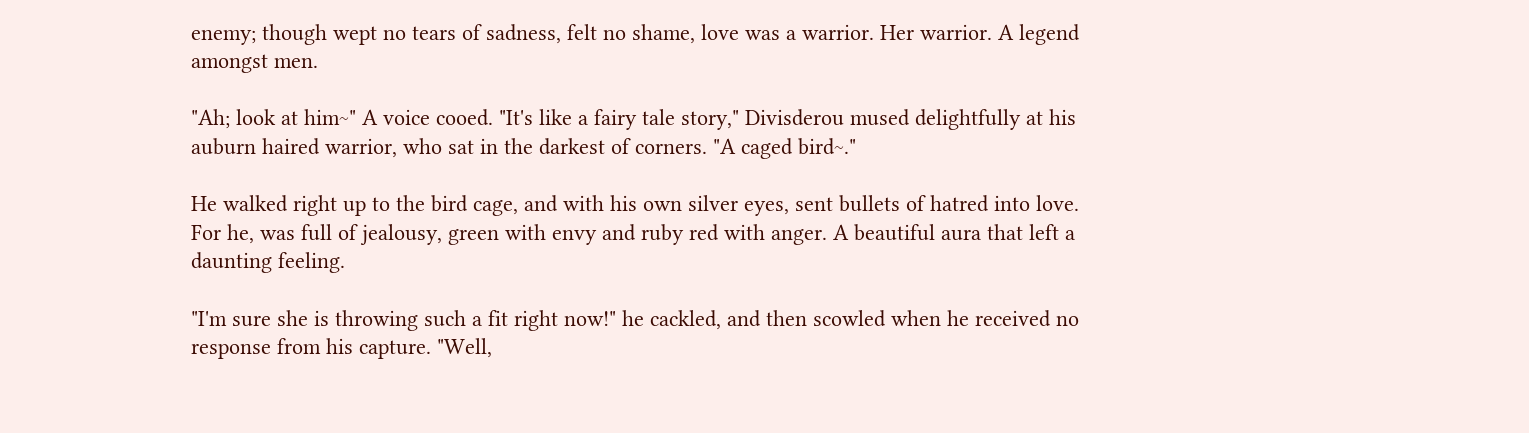enemy; though wept no tears of sadness, felt no shame, love was a warrior. Her warrior. A legend amongst men.

"Ah; look at him~" A voice cooed. "It's like a fairy tale story," Divisderou mused delightfully at his auburn haired warrior, who sat in the darkest of corners. "A caged bird~."

He walked right up to the bird cage, and with his own silver eyes, sent bullets of hatred into love. For he, was full of jealousy, green with envy and ruby red with anger. A beautiful aura that left a daunting feeling.

"I'm sure she is throwing such a fit right now!" he cackled, and then scowled when he received no response from his capture. "Well,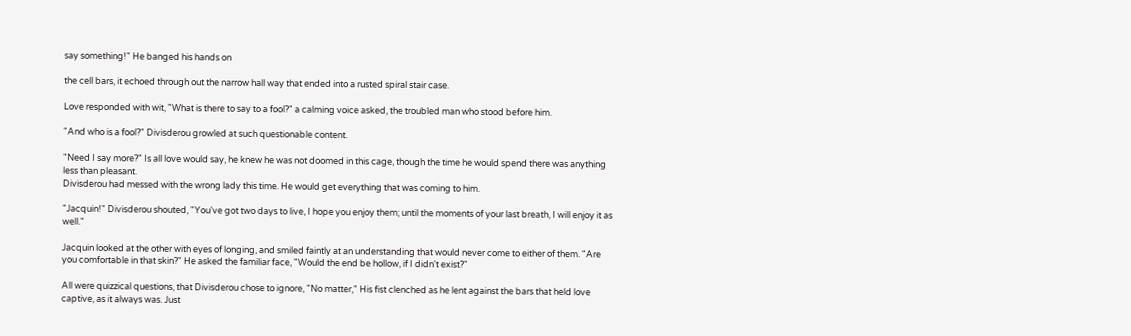say something!" He banged his hands on

the cell bars, it echoed through out the narrow hall way that ended into a rusted spiral stair case.

Love responded with wit, "What is there to say to a fool?" a calming voice asked, the troubled man who stood before him.

"And who is a fool?" Divisderou growled at such questionable content.

"Need I say more?" Is all love would say, he knew he was not doomed in this cage, though the time he would spend there was anything less than pleasant.
Divisderou had messed with the wrong lady this time. He would get everything that was coming to him.

"Jacquin!" Divisderou shouted, "You've got two days to live, I hope you enjoy them; until the moments of your last breath, I will enjoy it as well."

Jacquin looked at the other with eyes of longing, and smiled faintly at an understanding that would never come to either of them. "Are you comfortable in that skin?" He asked the familiar face, "Would the end be hollow, if I didn't exist?"

All were quizzical questions, that Divisderou chose to ignore, "No matter," His fist clenched as he lent against the bars that held love captive, as it always was. Just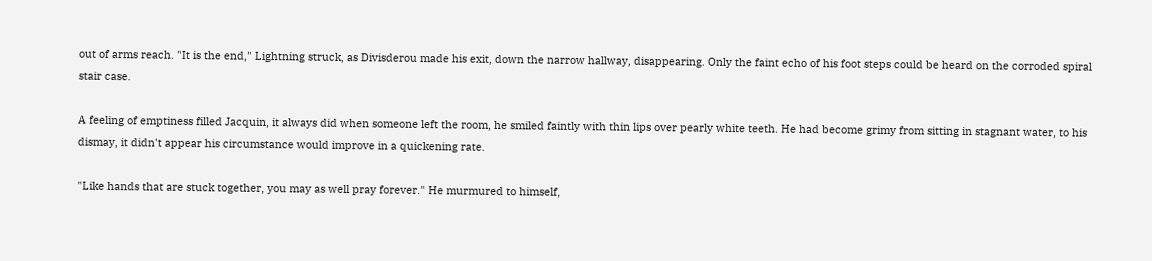out of arms reach. "It is the end," Lightning struck, as Divisderou made his exit, down the narrow hallway, disappearing. Only the faint echo of his foot steps could be heard on the corroded spiral stair case.

A feeling of emptiness filled Jacquin, it always did when someone left the room, he smiled faintly with thin lips over pearly white teeth. He had become grimy from sitting in stagnant water, to his dismay, it didn't appear his circumstance would improve in a quickening rate.

"Like hands that are stuck together, you may as well pray forever." He murmured to himself,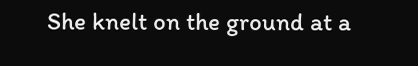She knelt on the ground at a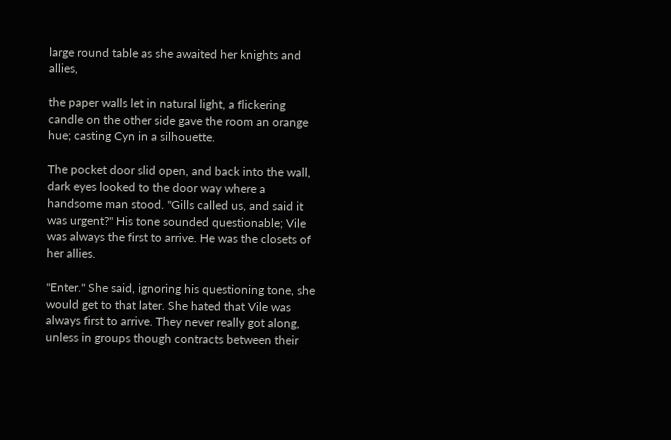large round table as she awaited her knights and allies,

the paper walls let in natural light, a flickering candle on the other side gave the room an orange hue; casting Cyn in a silhouette.

The pocket door slid open, and back into the wall, dark eyes looked to the door way where a handsome man stood. "Gills called us, and said it was urgent?" His tone sounded questionable; Vile was always the first to arrive. He was the closets of her allies.

"Enter." She said, ignoring his questioning tone, she would get to that later. She hated that Vile was always first to arrive. They never really got along, unless in groups though contracts between their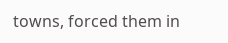towns, forced them in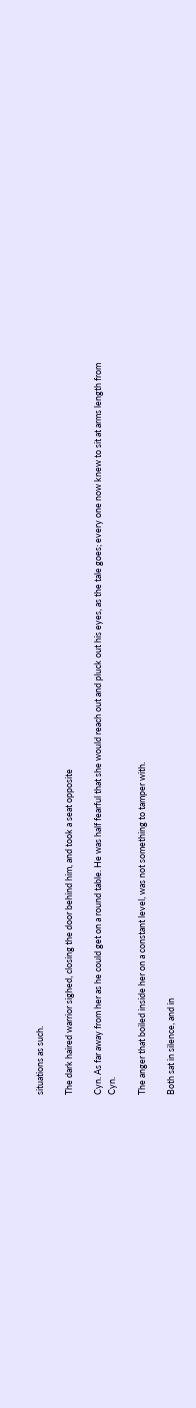situations as such.

The dark haired warrior sighed, closing the door behind him, and took a seat opposite

Cyn. As far away from her as he could get on a round table. He was half fearful that she would reach out and pluck out his eyes, as the tale goes; every one now knew to sit at arms length from Cyn.

The anger that boiled inside her on a constant level, was not something to tamper with.

Both sat in silence, and in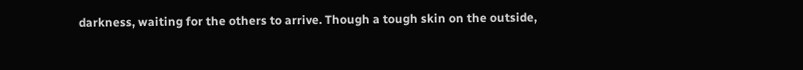darkness, waiting for the others to arrive. Though a tough skin on the outside,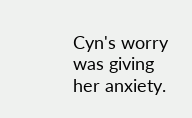Cyn's worry was giving her anxiety.